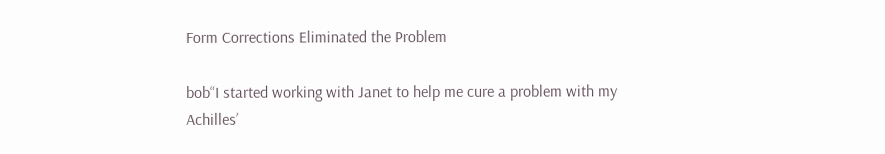Form Corrections Eliminated the Problem

bob“I started working with Janet to help me cure a problem with my Achilles’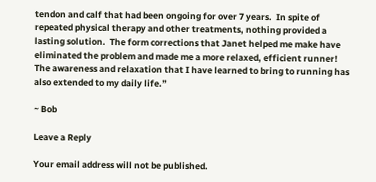tendon and calf that had been ongoing for over 7 years.  In spite of repeated physical therapy and other treatments, nothing provided a lasting solution.  The form corrections that Janet helped me make have eliminated the problem and made me a more relaxed, efficient runner!  The awareness and relaxation that I have learned to bring to running has also extended to my daily life.”

~ Bob

Leave a Reply

Your email address will not be published.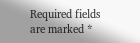Required fields are marked *